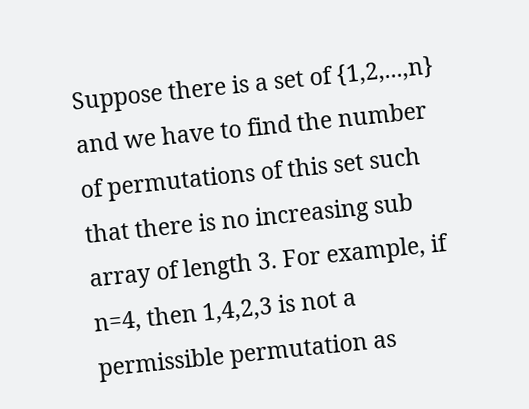Suppose there is a set of {1,2,...,n} and we have to find the number of permutations of this set such that there is no increasing sub array of length 3. For example, if n=4, then 1,4,2,3 is not a permissible permutation as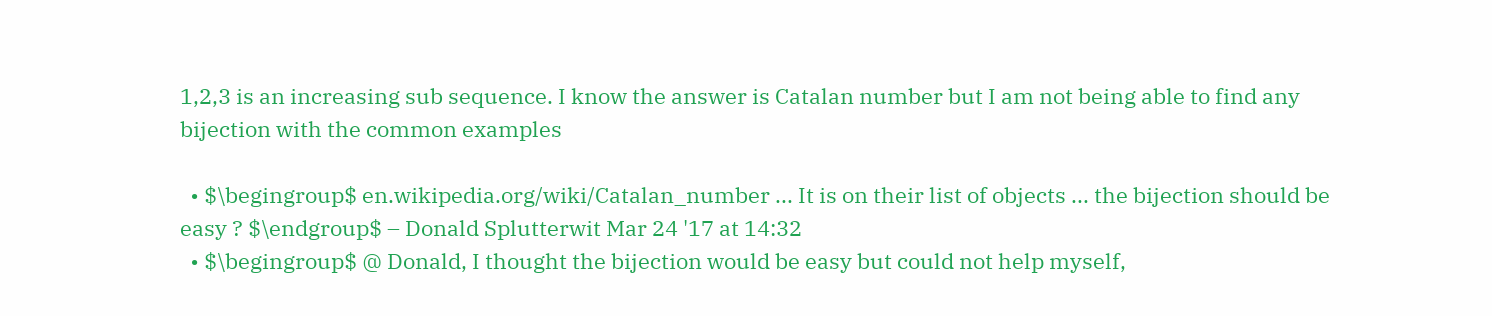1,2,3 is an increasing sub sequence. I know the answer is Catalan number but I am not being able to find any bijection with the common examples

  • $\begingroup$ en.wikipedia.org/wiki/Catalan_number ... It is on their list of objects ... the bijection should be easy ? $\endgroup$ – Donald Splutterwit Mar 24 '17 at 14:32
  • $\begingroup$ @ Donald, I thought the bijection would be easy but could not help myself,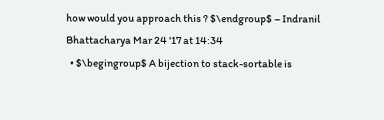how would you approach this ? $\endgroup$ – Indranil Bhattacharya Mar 24 '17 at 14:34
  • $\begingroup$ A bijection to stack-sortable is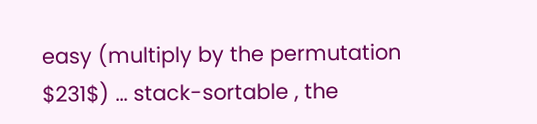easy (multiply by the permutation $231$) ... stack-sortable , the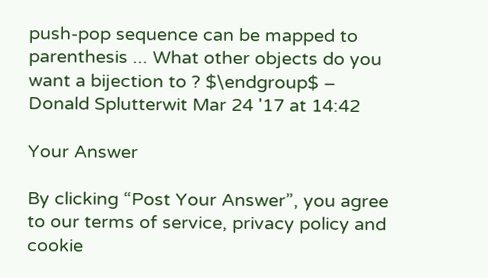push-pop sequence can be mapped to parenthesis ... What other objects do you want a bijection to ? $\endgroup$ – Donald Splutterwit Mar 24 '17 at 14:42

Your Answer

By clicking “Post Your Answer”, you agree to our terms of service, privacy policy and cookie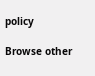policy

Browse other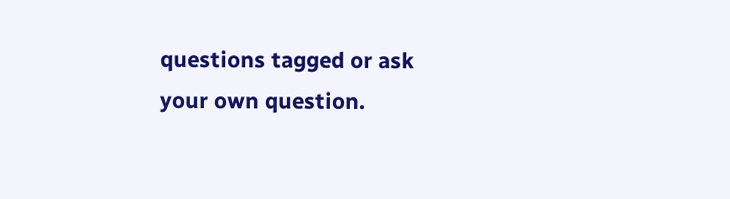questions tagged or ask your own question.